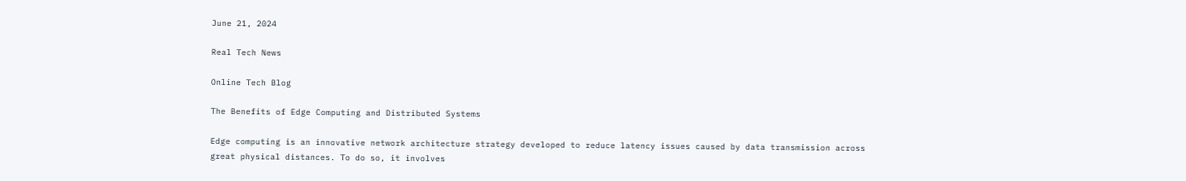June 21, 2024

Real Tech News

Online Tech Blog

The Benefits of Edge Computing and Distributed Systems

Edge computing is an innovative network architecture strategy developed to reduce latency issues caused by data transmission across great physical distances. To do so, it involves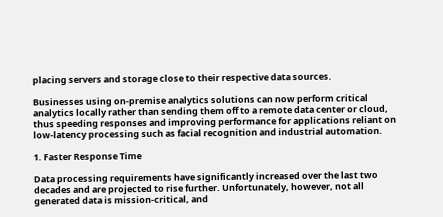placing servers and storage close to their respective data sources.

Businesses using on-premise analytics solutions can now perform critical analytics locally rather than sending them off to a remote data center or cloud, thus speeding responses and improving performance for applications reliant on low-latency processing such as facial recognition and industrial automation.

1. Faster Response Time

Data processing requirements have significantly increased over the last two decades and are projected to rise further. Unfortunately, however, not all generated data is mission-critical, and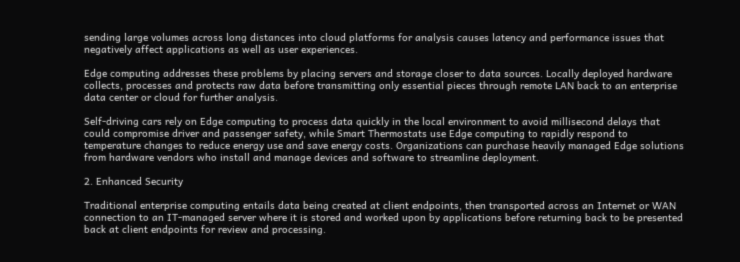sending large volumes across long distances into cloud platforms for analysis causes latency and performance issues that negatively affect applications as well as user experiences.

Edge computing addresses these problems by placing servers and storage closer to data sources. Locally deployed hardware collects, processes and protects raw data before transmitting only essential pieces through remote LAN back to an enterprise data center or cloud for further analysis.

Self-driving cars rely on Edge computing to process data quickly in the local environment to avoid millisecond delays that could compromise driver and passenger safety, while Smart Thermostats use Edge computing to rapidly respond to temperature changes to reduce energy use and save energy costs. Organizations can purchase heavily managed Edge solutions from hardware vendors who install and manage devices and software to streamline deployment.

2. Enhanced Security

Traditional enterprise computing entails data being created at client endpoints, then transported across an Internet or WAN connection to an IT-managed server where it is stored and worked upon by applications before returning back to be presented back at client endpoints for review and processing.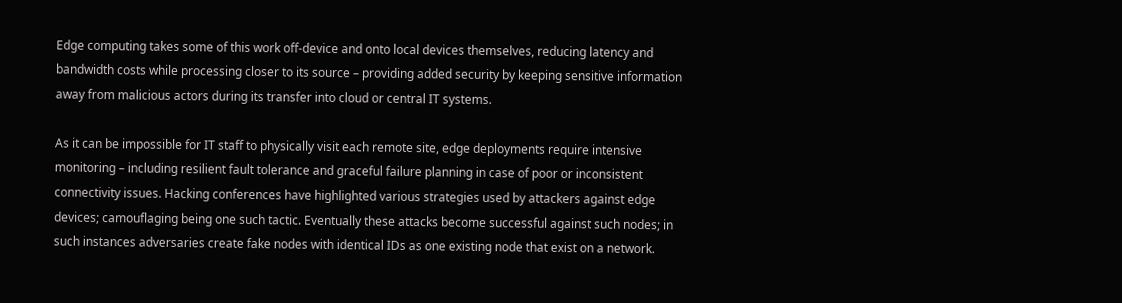Edge computing takes some of this work off-device and onto local devices themselves, reducing latency and bandwidth costs while processing closer to its source – providing added security by keeping sensitive information away from malicious actors during its transfer into cloud or central IT systems.

As it can be impossible for IT staff to physically visit each remote site, edge deployments require intensive monitoring – including resilient fault tolerance and graceful failure planning in case of poor or inconsistent connectivity issues. Hacking conferences have highlighted various strategies used by attackers against edge devices; camouflaging being one such tactic. Eventually these attacks become successful against such nodes; in such instances adversaries create fake nodes with identical IDs as one existing node that exist on a network.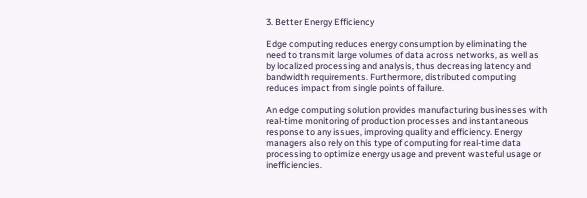3. Better Energy Efficiency

Edge computing reduces energy consumption by eliminating the need to transmit large volumes of data across networks, as well as by localized processing and analysis, thus decreasing latency and bandwidth requirements. Furthermore, distributed computing reduces impact from single points of failure.

An edge computing solution provides manufacturing businesses with real-time monitoring of production processes and instantaneous response to any issues, improving quality and efficiency. Energy managers also rely on this type of computing for real-time data processing to optimize energy usage and prevent wasteful usage or inefficiencies.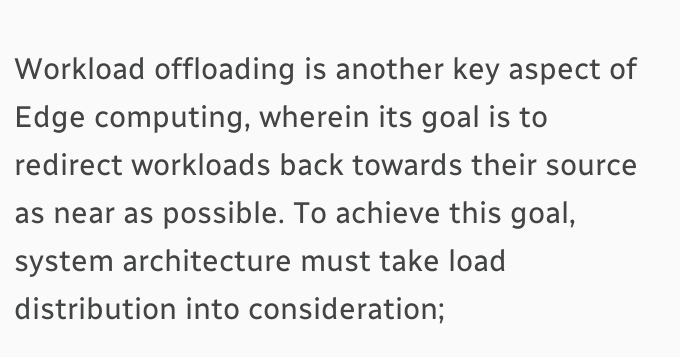Workload offloading is another key aspect of Edge computing, wherein its goal is to redirect workloads back towards their source as near as possible. To achieve this goal, system architecture must take load distribution into consideration;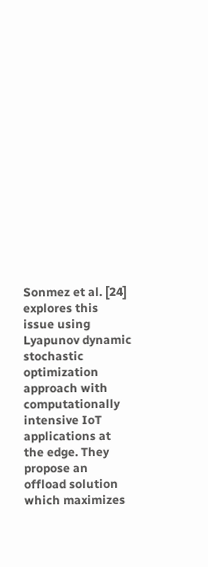Sonmez et al. [24] explores this issue using Lyapunov dynamic stochastic optimization approach with computationally intensive IoT applications at the edge. They propose an offload solution which maximizes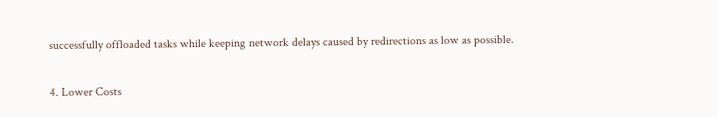successfully offloaded tasks while keeping network delays caused by redirections as low as possible.

4. Lower Costs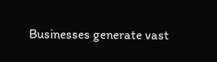Businesses generate vast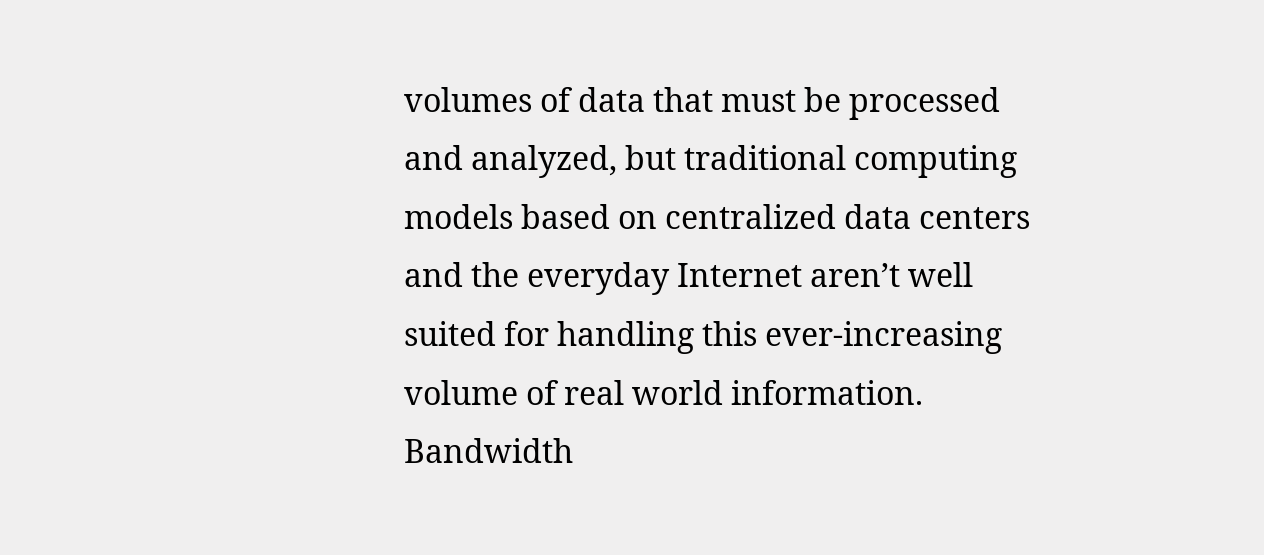volumes of data that must be processed and analyzed, but traditional computing models based on centralized data centers and the everyday Internet aren’t well suited for handling this ever-increasing volume of real world information. Bandwidth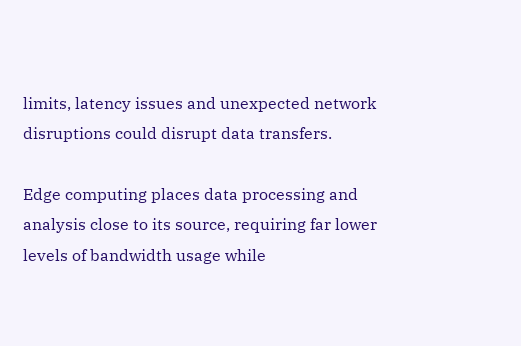limits, latency issues and unexpected network disruptions could disrupt data transfers.

Edge computing places data processing and analysis close to its source, requiring far lower levels of bandwidth usage while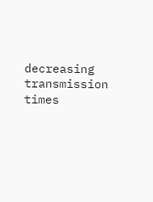decreasing transmission times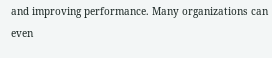and improving performance. Many organizations can even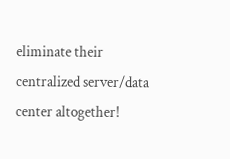eliminate their centralized server/data center altogether!